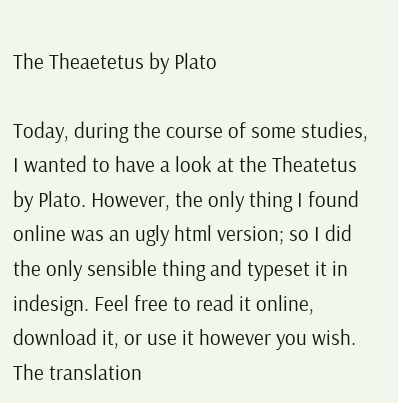The Theaetetus by Plato

Today, during the course of some studies, I wanted to have a look at the Theatetus by Plato. However, the only thing I found online was an ugly html version; so I did the only sensible thing and typeset it in indesign. Feel free to read it online, download it, or use it however you wish. The translation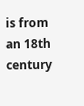is from an 18th century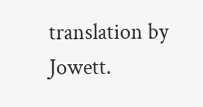translation by Jowett.